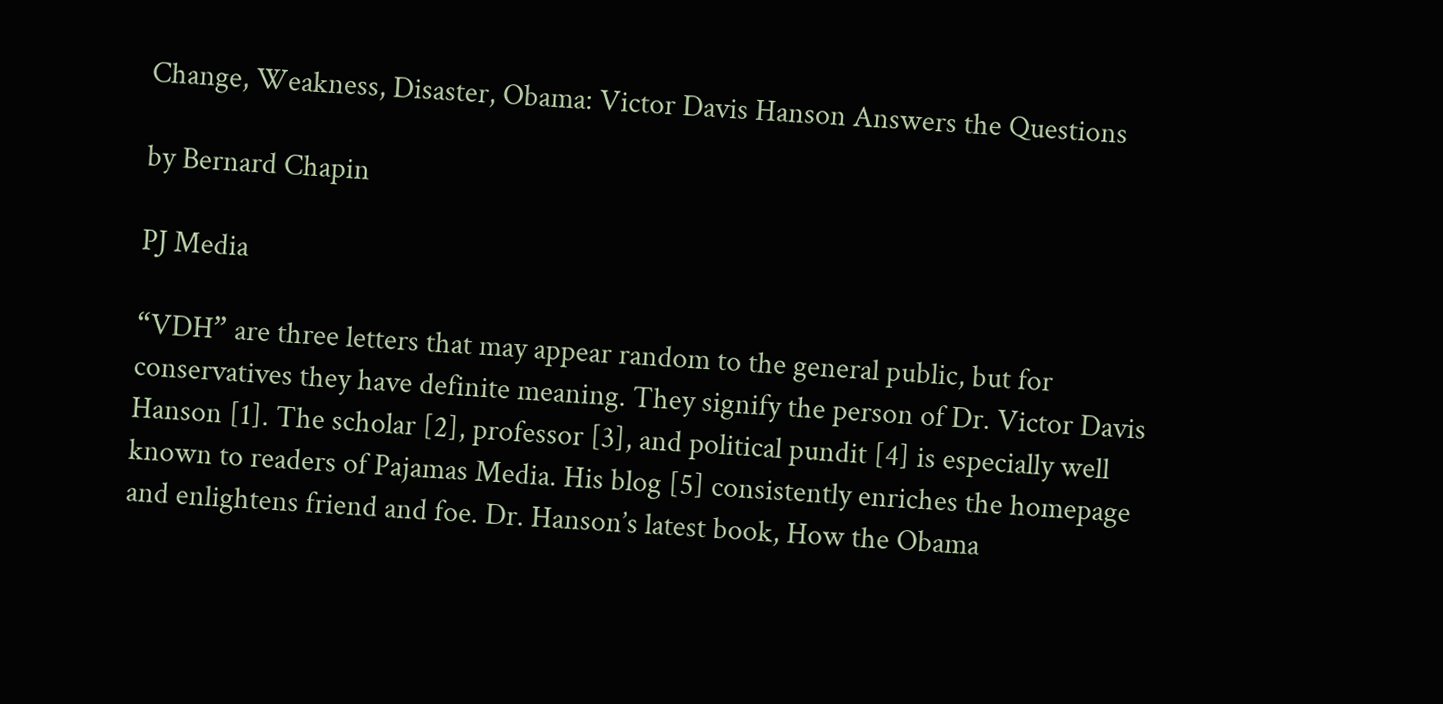Change, Weakness, Disaster, Obama: Victor Davis Hanson Answers the Questions

by Bernard Chapin

PJ Media

“VDH” are three letters that may appear random to the general public, but for conservatives they have definite meaning. They signify the person of Dr. Victor Davis Hanson [1]. The scholar [2], professor [3], and political pundit [4] is especially well known to readers of Pajamas Media. His blog [5] consistently enriches the homepage and enlightens friend and foe. Dr. Hanson’s latest book, How the Obama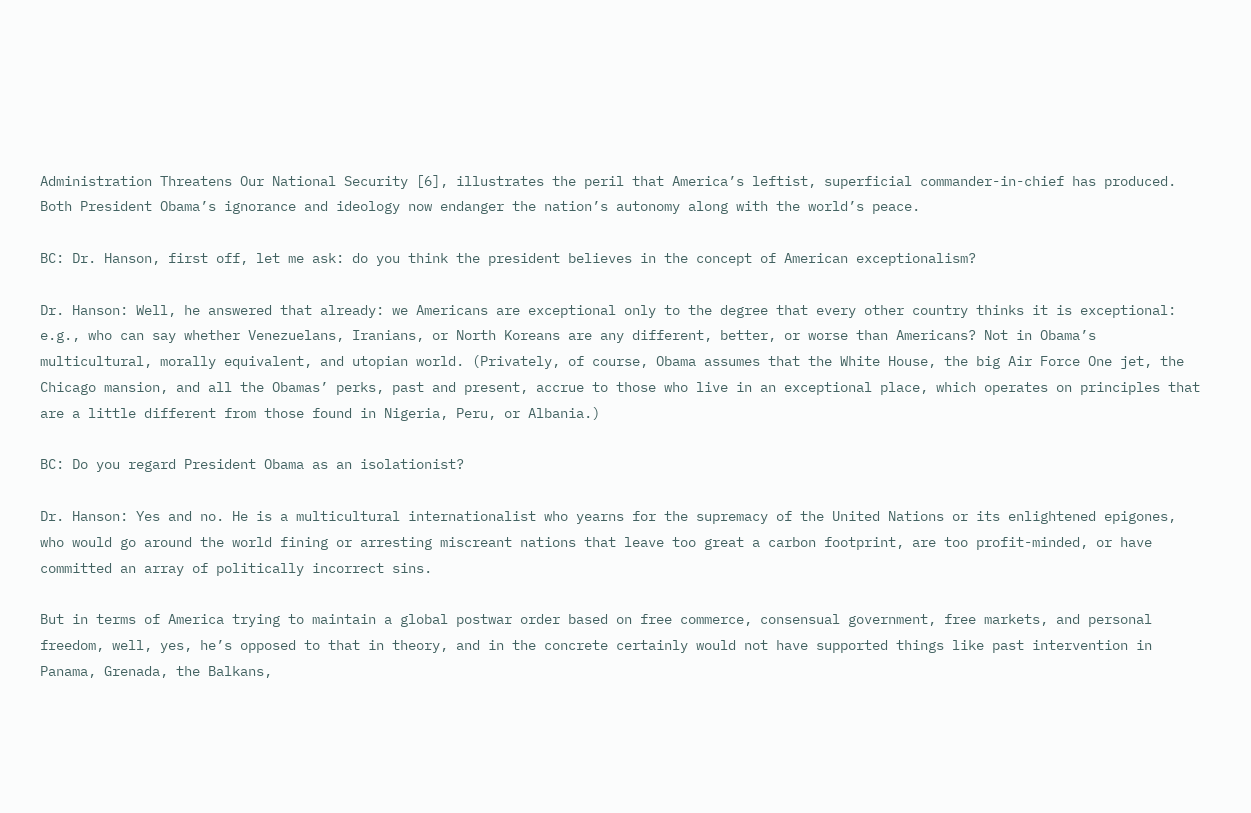Administration Threatens Our National Security [6], illustrates the peril that America’s leftist, superficial commander-in-chief has produced. Both President Obama’s ignorance and ideology now endanger the nation’s autonomy along with the world’s peace.

BC: Dr. Hanson, first off, let me ask: do you think the president believes in the concept of American exceptionalism?

Dr. Hanson: Well, he answered that already: we Americans are exceptional only to the degree that every other country thinks it is exceptional: e.g., who can say whether Venezuelans, Iranians, or North Koreans are any different, better, or worse than Americans? Not in Obama’s multicultural, morally equivalent, and utopian world. (Privately, of course, Obama assumes that the White House, the big Air Force One jet, the Chicago mansion, and all the Obamas’ perks, past and present, accrue to those who live in an exceptional place, which operates on principles that are a little different from those found in Nigeria, Peru, or Albania.)

BC: Do you regard President Obama as an isolationist?

Dr. Hanson: Yes and no. He is a multicultural internationalist who yearns for the supremacy of the United Nations or its enlightened epigones, who would go around the world fining or arresting miscreant nations that leave too great a carbon footprint, are too profit-minded, or have committed an array of politically incorrect sins.

But in terms of America trying to maintain a global postwar order based on free commerce, consensual government, free markets, and personal freedom, well, yes, he’s opposed to that in theory, and in the concrete certainly would not have supported things like past intervention in Panama, Grenada, the Balkans,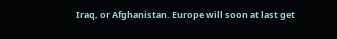Iraq, or Afghanistan. Europe will soon at last get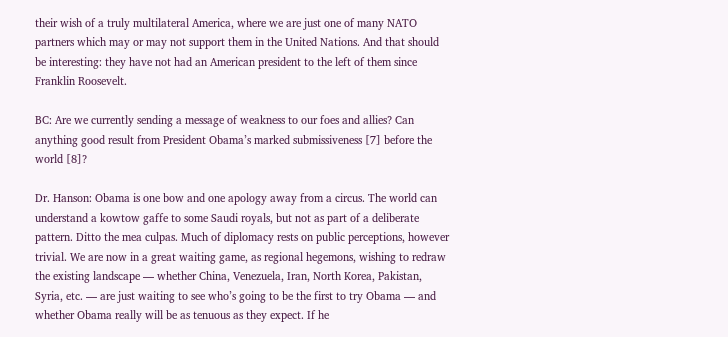their wish of a truly multilateral America, where we are just one of many NATO partners which may or may not support them in the United Nations. And that should be interesting: they have not had an American president to the left of them since Franklin Roosevelt.

BC: Are we currently sending a message of weakness to our foes and allies? Can anything good result from President Obama’s marked submissiveness [7] before the world [8]?

Dr. Hanson: Obama is one bow and one apology away from a circus. The world can understand a kowtow gaffe to some Saudi royals, but not as part of a deliberate pattern. Ditto the mea culpas. Much of diplomacy rests on public perceptions, however trivial. We are now in a great waiting game, as regional hegemons, wishing to redraw the existing landscape — whether China, Venezuela, Iran, North Korea, Pakistan, Syria, etc. — are just waiting to see who’s going to be the first to try Obama — and whether Obama really will be as tenuous as they expect. If he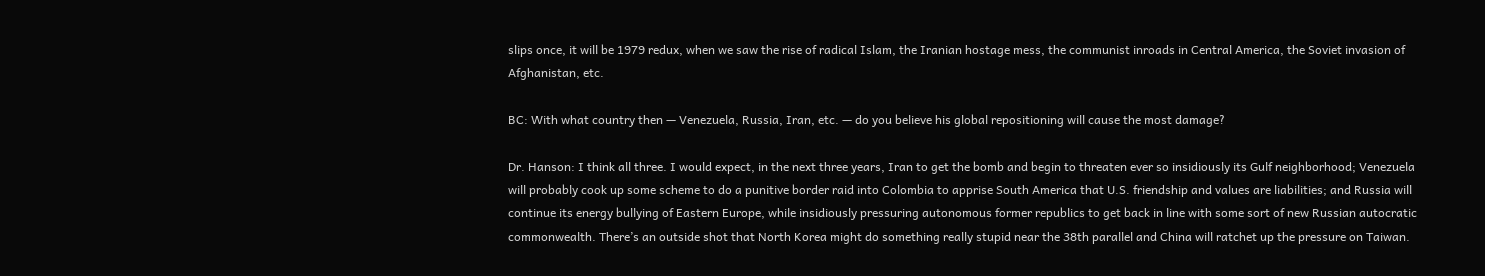slips once, it will be 1979 redux, when we saw the rise of radical Islam, the Iranian hostage mess, the communist inroads in Central America, the Soviet invasion of Afghanistan, etc.

BC: With what country then — Venezuela, Russia, Iran, etc. — do you believe his global repositioning will cause the most damage?

Dr. Hanson: I think all three. I would expect, in the next three years, Iran to get the bomb and begin to threaten ever so insidiously its Gulf neighborhood; Venezuela will probably cook up some scheme to do a punitive border raid into Colombia to apprise South America that U.S. friendship and values are liabilities; and Russia will continue its energy bullying of Eastern Europe, while insidiously pressuring autonomous former republics to get back in line with some sort of new Russian autocratic commonwealth. There’s an outside shot that North Korea might do something really stupid near the 38th parallel and China will ratchet up the pressure on Taiwan.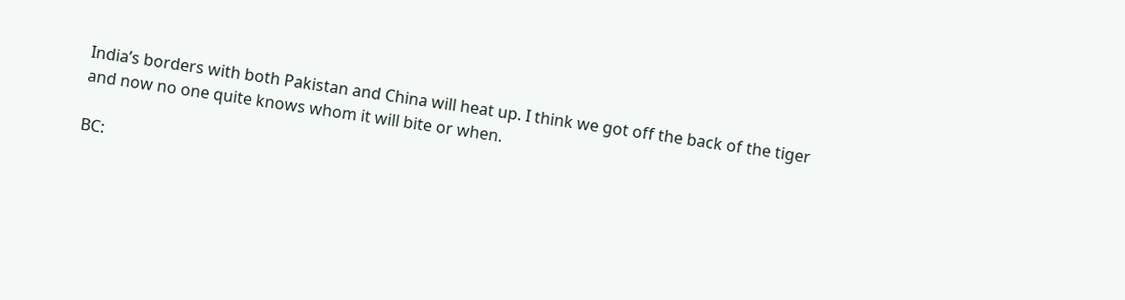India’s borders with both Pakistan and China will heat up. I think we got off the back of the tiger and now no one quite knows whom it will bite or when.

BC: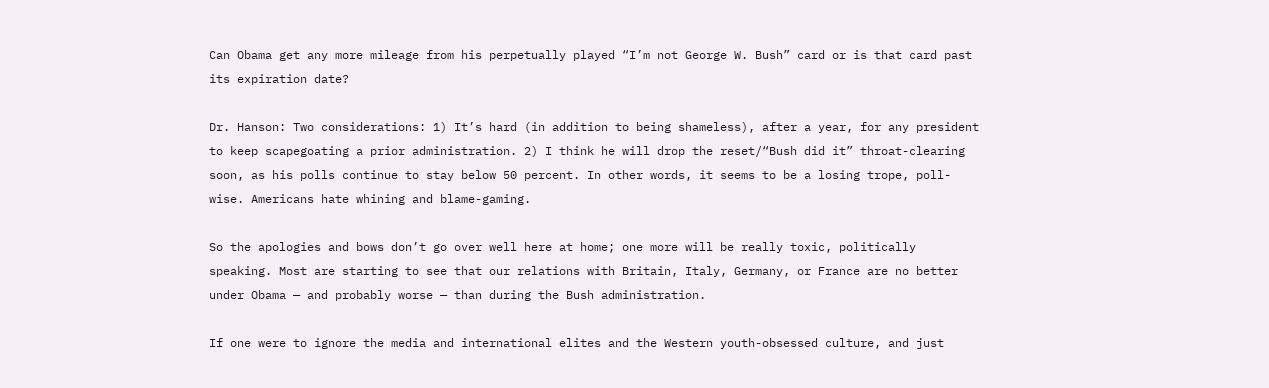Can Obama get any more mileage from his perpetually played “I’m not George W. Bush” card or is that card past its expiration date?

Dr. Hanson: Two considerations: 1) It’s hard (in addition to being shameless), after a year, for any president to keep scapegoating a prior administration. 2) I think he will drop the reset/“Bush did it” throat-clearing soon, as his polls continue to stay below 50 percent. In other words, it seems to be a losing trope, poll-wise. Americans hate whining and blame-gaming.

So the apologies and bows don’t go over well here at home; one more will be really toxic, politically speaking. Most are starting to see that our relations with Britain, Italy, Germany, or France are no better under Obama — and probably worse — than during the Bush administration.

If one were to ignore the media and international elites and the Western youth-obsessed culture, and just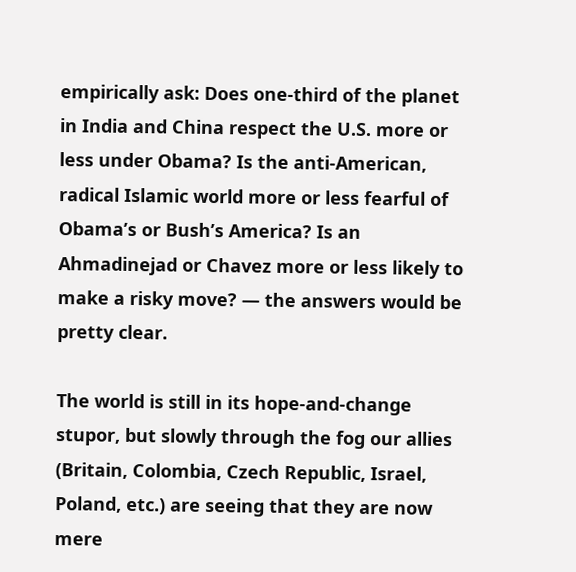empirically ask: Does one-third of the planet in India and China respect the U.S. more or less under Obama? Is the anti-American, radical Islamic world more or less fearful of Obama’s or Bush’s America? Is an Ahmadinejad or Chavez more or less likely to make a risky move? — the answers would be pretty clear.

The world is still in its hope-and-change stupor, but slowly through the fog our allies (Britain, Colombia, Czech Republic, Israel, Poland, etc.) are seeing that they are now mere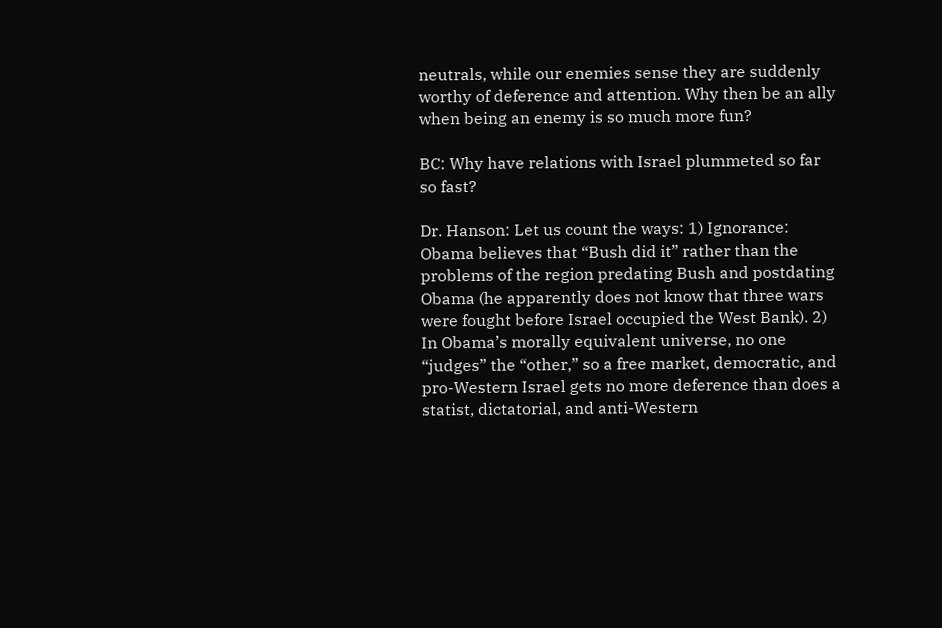neutrals, while our enemies sense they are suddenly worthy of deference and attention. Why then be an ally when being an enemy is so much more fun?

BC: Why have relations with Israel plummeted so far so fast?

Dr. Hanson: Let us count the ways: 1) Ignorance: Obama believes that “Bush did it” rather than the problems of the region predating Bush and postdating Obama (he apparently does not know that three wars were fought before Israel occupied the West Bank). 2) In Obama’s morally equivalent universe, no one “judges” the “other,” so a free market, democratic, and pro-Western Israel gets no more deference than does a statist, dictatorial, and anti-Western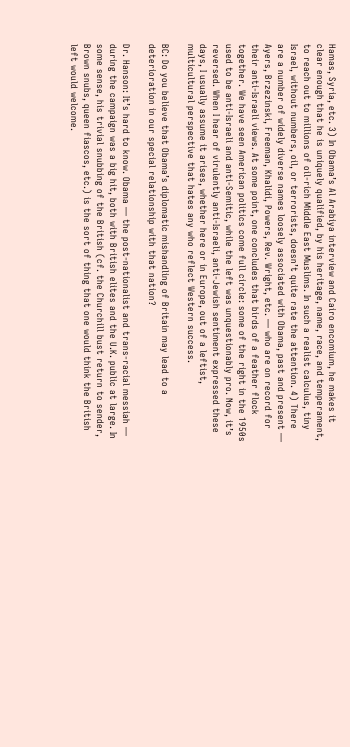Hamas, Syria, etc. 3) In Obama’s Al Arabiya interview and Cairo encomium, he makes it clear enough that he is uniquely qualified, by his heritage, name, race, and temperament, to reach out to millions of oil-rich Middle East Muslims. In such a realist calculus, tiny Israel, without numbers, oil, or terrorists, doesn’t quite rate the attention. 4) There are a number of widely diverse names loosely associated with Obama, past and present — Ayers, Brzezinski, Freeman, Khalidi, Powers, Rev. Wright, etc. — who are on record for their anti-Israeli views. At some point, one concludes that birds of a feather flock together. We have seen American politics come full circle: some of the right in the 1950s used to be anti-Israeli and anti-Semitic, while the left was unquestionably pro. Now, it’s reversed. When I hear of virulently anti-Israeli, anti-Jewish sentiment expressed these days, I usually assume it arises, whether here or in Europe, out of a leftist, multicultural perspective that hates any who reflect Western success.

BC: Do you believe that Obama’s diplomatic mishandling of Britain may lead to a deterioration in our special relationship with that nation?

Dr. Hanson: It’s hard to know. Obama — the post-nationalist and trans-racial messiah — during the campaign was a big hit, both with British elites and the U.K. public at large. In some sense, his trivial snubbing of the British (cf. the Churchill bust return to sender, Brown snubs, queen fiascos, etc.) is the sort of thing that one would think the British left would welcome.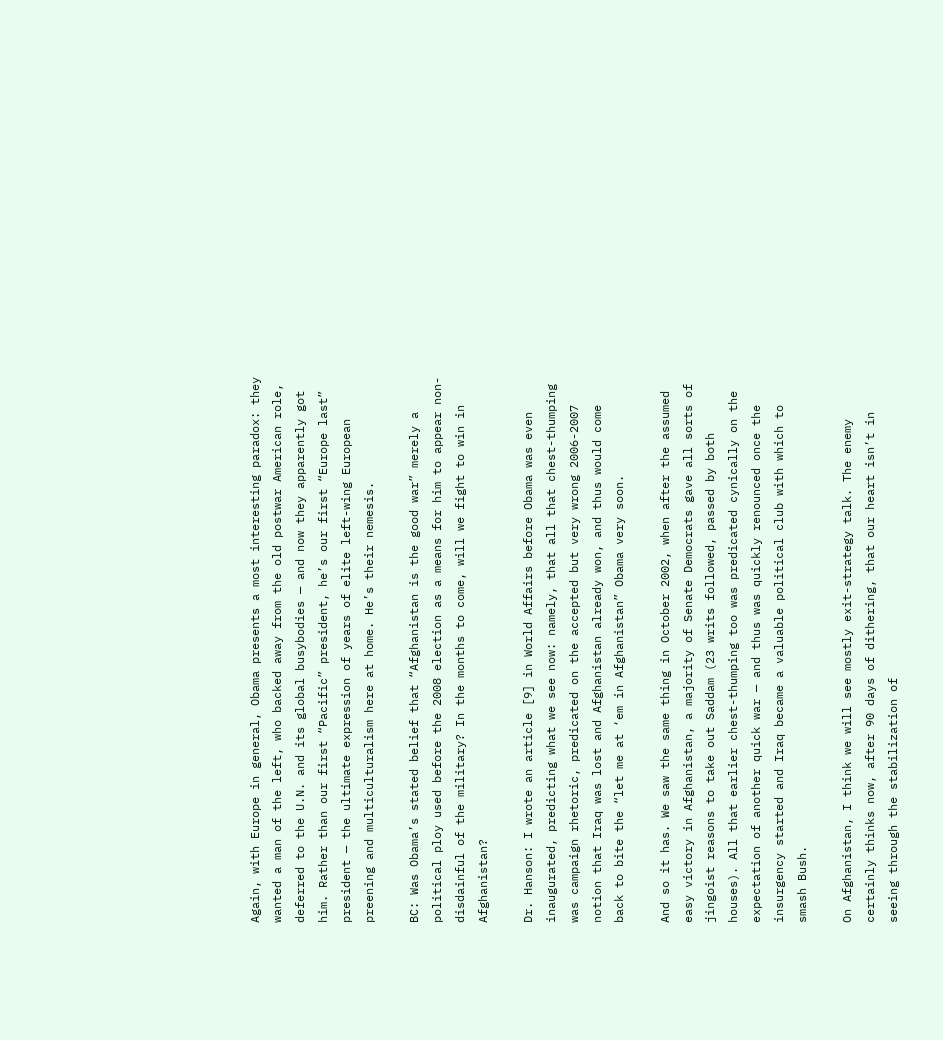Again, with Europe in general, Obama presents a most interesting paradox: they wanted a man of the left, who backed away from the old postwar American role, deferred to the U.N. and its global busybodies — and now they apparently got him. Rather than our first “Pacific” president, he’s our first “Europe last” president — the ultimate expression of years of elite left-wing European preening and multiculturalism here at home. He’s their nemesis.

BC: Was Obama’s stated belief that “Afghanistan is the good war” merely a political ploy used before the 2008 election as a means for him to appear non-disdainful of the military? In the months to come, will we fight to win in Afghanistan?

Dr. Hanson: I wrote an article [9] in World Affairs before Obama was even inaugurated, predicting what we see now: namely, that all that chest-thumping was campaign rhetoric, predicated on the accepted but very wrong 2006-2007 notion that Iraq was lost and Afghanistan already won, and thus would come back to bite the “let me at ‘em in Afghanistan” Obama very soon.

And so it has. We saw the same thing in October 2002, when after the assumed easy victory in Afghanistan, a majority of Senate Democrats gave all sorts of jingoist reasons to take out Saddam (23 writs followed, passed by both houses). All that earlier chest-thumping too was predicated cynically on the expectation of another quick war — and thus was quickly renounced once the insurgency started and Iraq became a valuable political club with which to smash Bush.

On Afghanistan, I think we will see mostly exit-strategy talk. The enemy certainly thinks now, after 90 days of dithering, that our heart isn’t in seeing through the stabilization of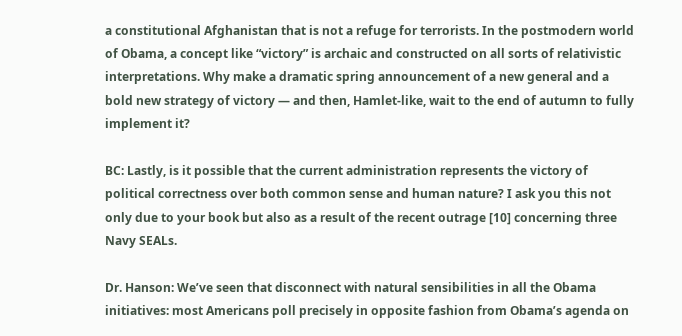a constitutional Afghanistan that is not a refuge for terrorists. In the postmodern world of Obama, a concept like “victory” is archaic and constructed on all sorts of relativistic interpretations. Why make a dramatic spring announcement of a new general and a bold new strategy of victory — and then, Hamlet-like, wait to the end of autumn to fully implement it?

BC: Lastly, is it possible that the current administration represents the victory of political correctness over both common sense and human nature? I ask you this not only due to your book but also as a result of the recent outrage [10] concerning three Navy SEALs.

Dr. Hanson: We’ve seen that disconnect with natural sensibilities in all the Obama initiatives: most Americans poll precisely in opposite fashion from Obama’s agenda on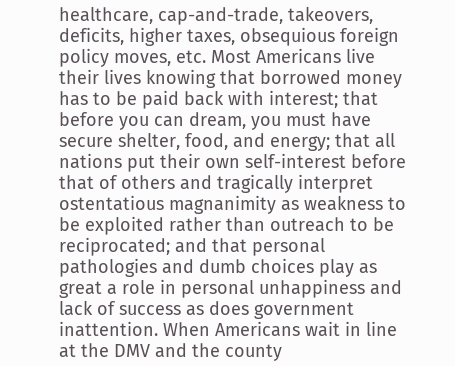healthcare, cap-and-trade, takeovers, deficits, higher taxes, obsequious foreign policy moves, etc. Most Americans live their lives knowing that borrowed money has to be paid back with interest; that before you can dream, you must have secure shelter, food, and energy; that all nations put their own self-interest before that of others and tragically interpret ostentatious magnanimity as weakness to be exploited rather than outreach to be reciprocated; and that personal pathologies and dumb choices play as great a role in personal unhappiness and lack of success as does government inattention. When Americans wait in line at the DMV and the county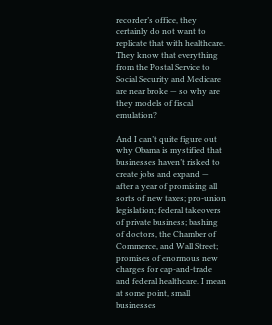recorder’s office, they certainly do not want to replicate that with healthcare. They know that everything from the Postal Service to Social Security and Medicare are near broke — so why are they models of fiscal emulation?

And I can’t quite figure out why Obama is mystified that businesses haven’t risked to create jobs and expand — after a year of promising all sorts of new taxes; pro-union legislation; federal takeovers of private business; bashing of doctors, the Chamber of Commerce, and Wall Street; promises of enormous new charges for cap-and-trade and federal healthcare. I mean at some point, small businesses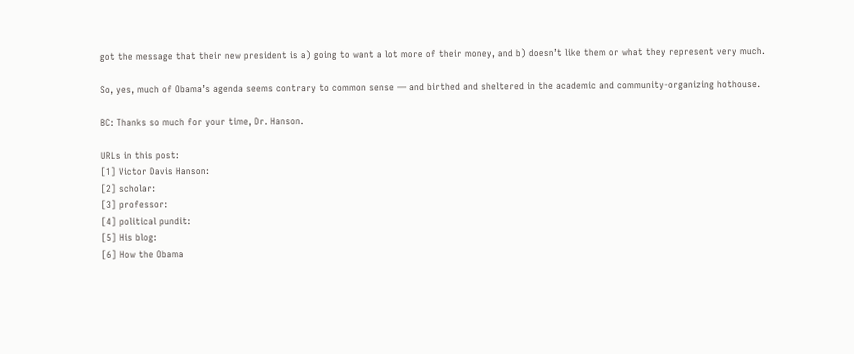got the message that their new president is a) going to want a lot more of their money, and b) doesn’t like them or what they represent very much.

So, yes, much of Obama’s agenda seems contrary to common sense — and birthed and sheltered in the academic and community-organizing hothouse.

BC: Thanks so much for your time, Dr. Hanson.

URLs in this post:
[1] Victor Davis Hanson:
[2] scholar:
[3] professor:
[4] political pundit:
[5] His blog:
[6] How the Obama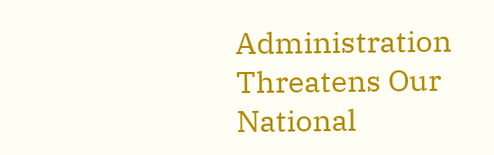Administration Threatens Our National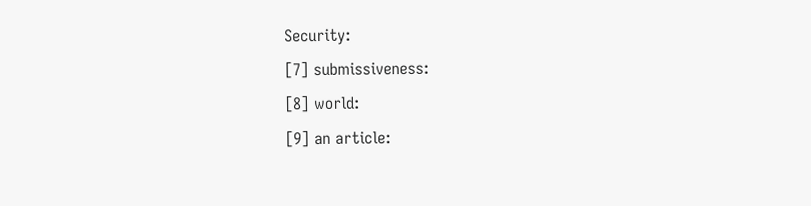Security:
[7] submissiveness:
[8] world:
[9] an article: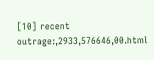[10] recent outrage:,2933,576646,00.html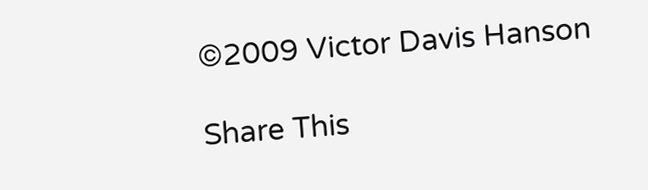©2009 Victor Davis Hanson

Share This